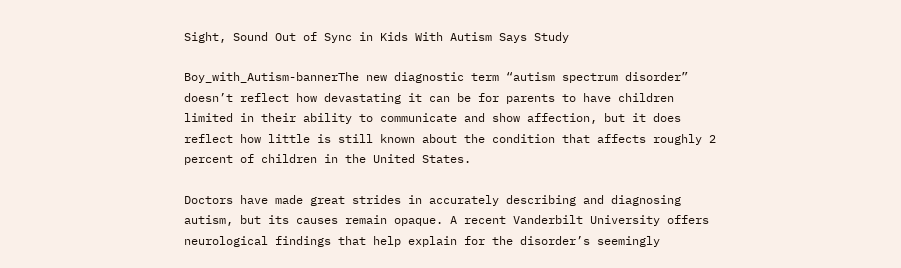Sight, Sound Out of Sync in Kids With Autism Says Study

Boy_with_Autism-bannerThe new diagnostic term “autism spectrum disorder” doesn’t reflect how devastating it can be for parents to have children limited in their ability to communicate and show affection, but it does reflect how little is still known about the condition that affects roughly 2 percent of children in the United States.

Doctors have made great strides in accurately describing and diagnosing autism, but its causes remain opaque. A recent Vanderbilt University offers neurological findings that help explain for the disorder’s seemingly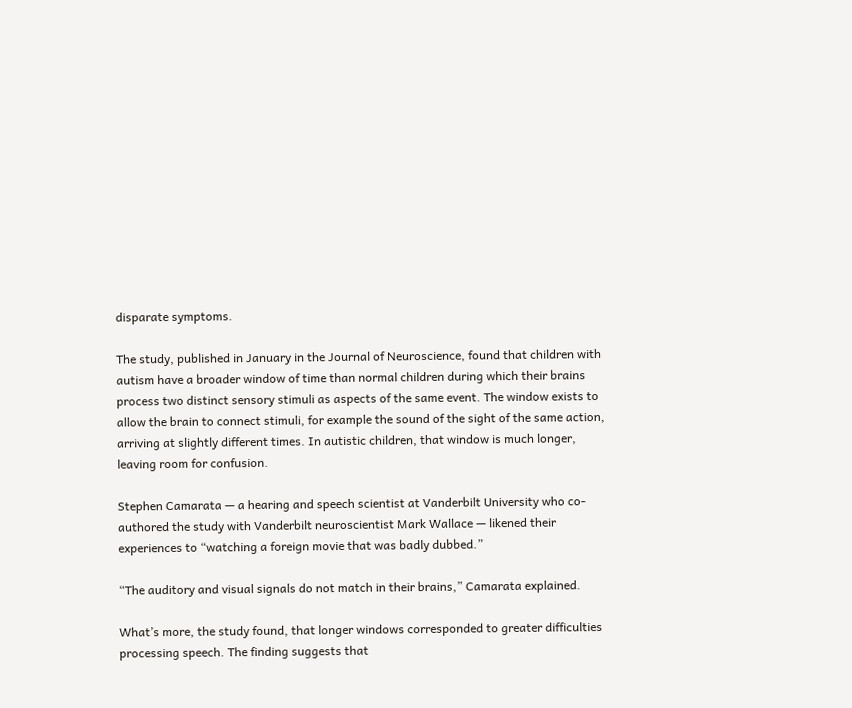disparate symptoms.

The study, published in January in the Journal of Neuroscience, found that children with autism have a broader window of time than normal children during which their brains process two distinct sensory stimuli as aspects of the same event. The window exists to allow the brain to connect stimuli, for example the sound of the sight of the same action, arriving at slightly different times. In autistic children, that window is much longer, leaving room for confusion.

Stephen Camarata — a hearing and speech scientist at Vanderbilt University who co-authored the study with Vanderbilt neuroscientist Mark Wallace — likened their experiences to “watching a foreign movie that was badly dubbed.”

“The auditory and visual signals do not match in their brains,” Camarata explained.

What’s more, the study found, that longer windows corresponded to greater difficulties processing speech. The finding suggests that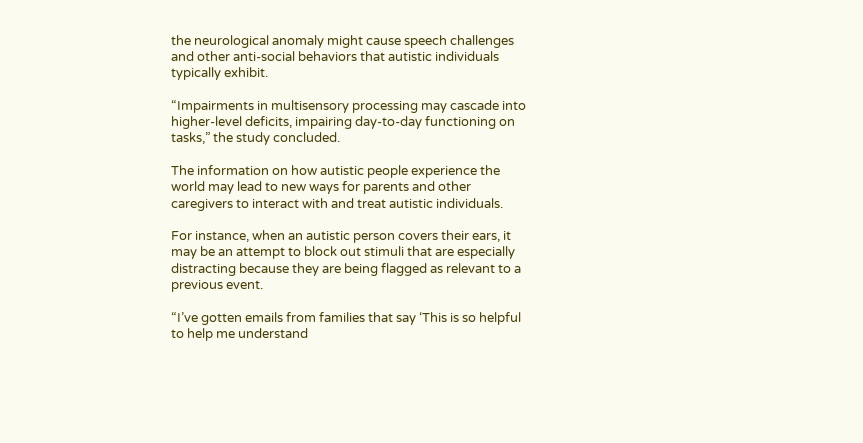the neurological anomaly might cause speech challenges and other anti-social behaviors that autistic individuals typically exhibit.

“Impairments in multisensory processing may cascade into higher-level deficits, impairing day-to-day functioning on tasks,” the study concluded.

The information on how autistic people experience the world may lead to new ways for parents and other caregivers to interact with and treat autistic individuals.

For instance, when an autistic person covers their ears, it may be an attempt to block out stimuli that are especially distracting because they are being flagged as relevant to a previous event.

“I’ve gotten emails from families that say ‘This is so helpful to help me understand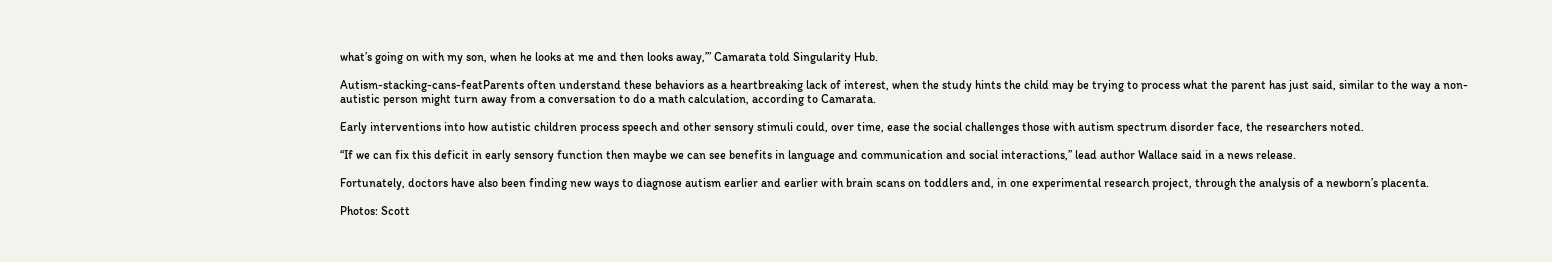what’s going on with my son, when he looks at me and then looks away,’” Camarata told Singularity Hub.

Autism-stacking-cans-featParents often understand these behaviors as a heartbreaking lack of interest, when the study hints the child may be trying to process what the parent has just said, similar to the way a non-autistic person might turn away from a conversation to do a math calculation, according to Camarata.

Early interventions into how autistic children process speech and other sensory stimuli could, over time, ease the social challenges those with autism spectrum disorder face, the researchers noted.

“If we can fix this deficit in early sensory function then maybe we can see benefits in language and communication and social interactions,” lead author Wallace said in a news release.

Fortunately, doctors have also been finding new ways to diagnose autism earlier and earlier with brain scans on toddlers and, in one experimental research project, through the analysis of a newborn’s placenta.

Photos: Scott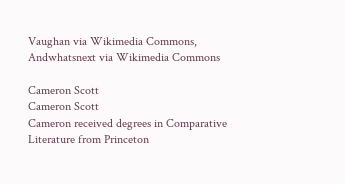Vaughan via Wikimedia Commons, Andwhatsnext via Wikimedia Commons

Cameron Scott
Cameron Scott
Cameron received degrees in Comparative Literature from Princeton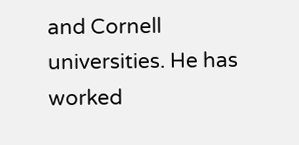and Cornell universities. He has worked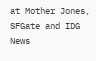at Mother Jones, SFGate and IDG News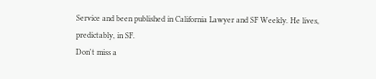Service and been published in California Lawyer and SF Weekly. He lives, predictably, in SF.
Don't miss a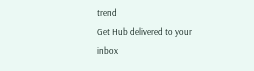trend
Get Hub delivered to your inbox